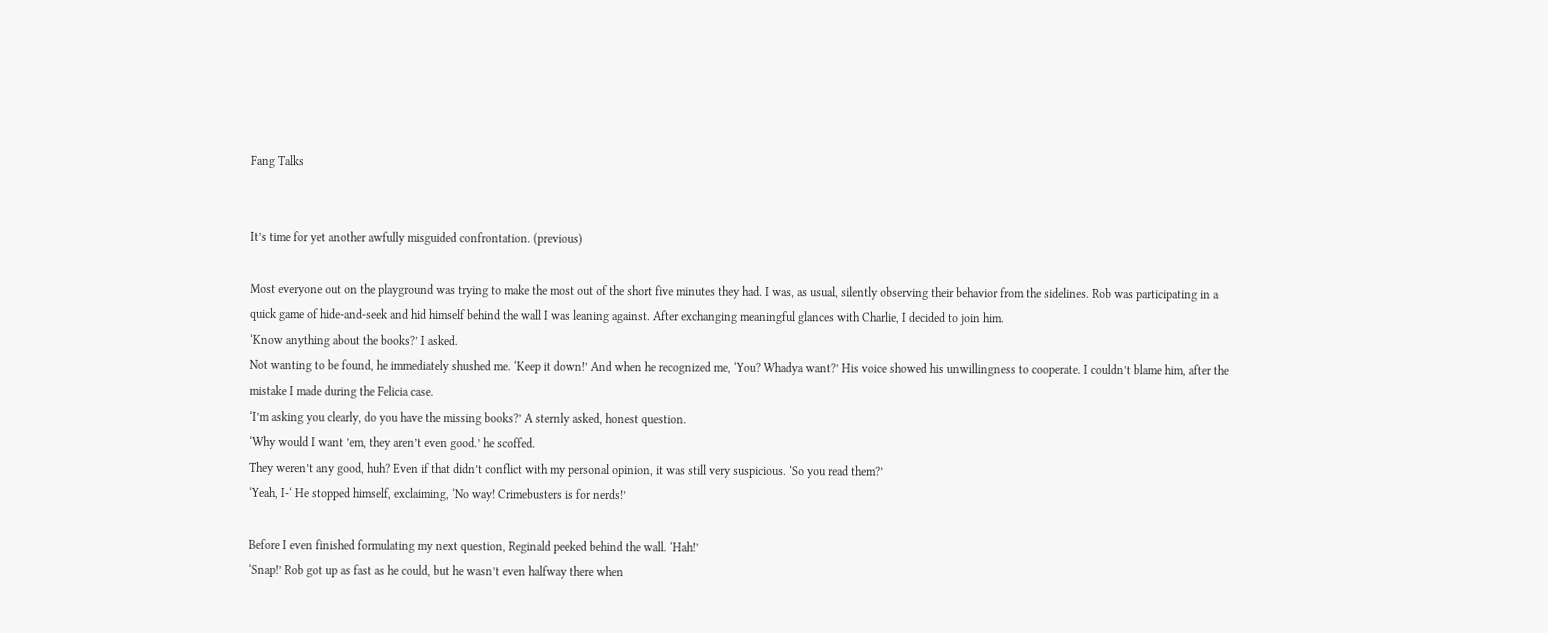Fang Talks


It’s time for yet another awfully misguided confrontation. (previous)

Most everyone out on the playground was trying to make the most out of the short five minutes they had. I was, as usual, silently observing their behavior from the sidelines. Rob was participating in a quick game of hide-and-seek and hid himself behind the wall I was leaning against. After exchanging meaningful glances with Charlie, I decided to join him.
‘Know anything about the books?’ I asked.
Not wanting to be found, he immediately shushed me. ‘Keep it down!’ And when he recognized me, ‘You? Whadya want?’ His voice showed his unwillingness to cooperate. I couldn’t blame him, after the mistake I made during the Felicia case.
‘I’m asking you clearly, do you have the missing books?’ A sternly asked, honest question.
‘Why would I want ’em, they aren’t even good.’ he scoffed.
They weren’t any good, huh? Even if that didn’t conflict with my personal opinion, it was still very suspicious. ‘So you read them?’
‘Yeah, I-‘ He stopped himself, exclaiming, ‘No way! Crimebusters is for nerds!’

Before I even finished formulating my next question, Reginald peeked behind the wall. ‘Hah!’
‘Snap!’ Rob got up as fast as he could, but he wasn’t even halfway there when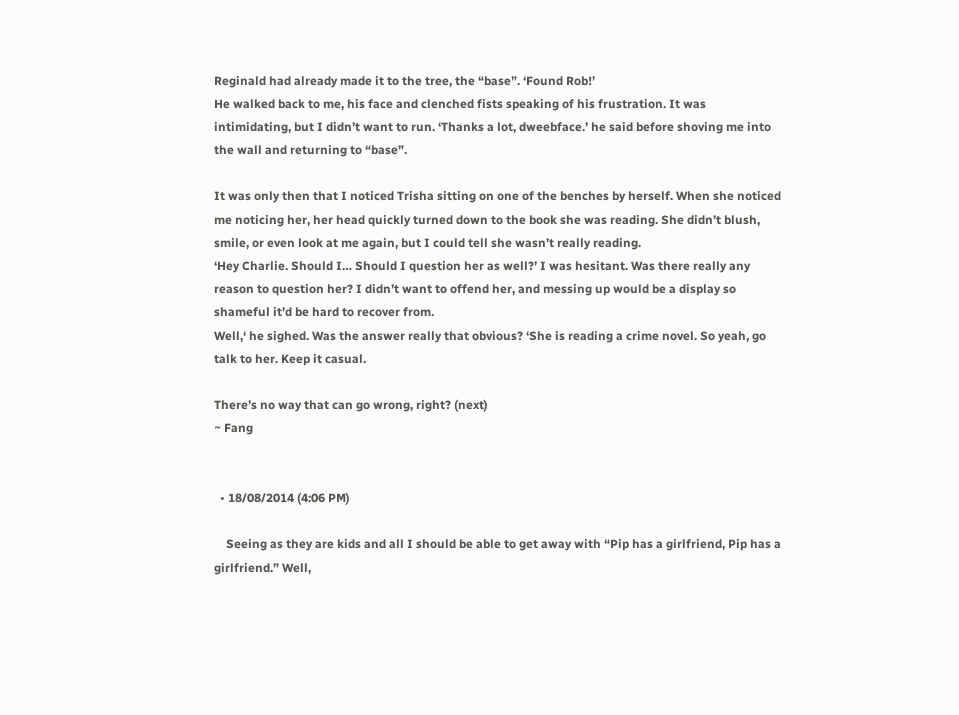Reginald had already made it to the tree, the “base”. ‘Found Rob!’
He walked back to me, his face and clenched fists speaking of his frustration. It was intimidating, but I didn’t want to run. ‘Thanks a lot, dweebface.’ he said before shoving me into the wall and returning to “base”.

It was only then that I noticed Trisha sitting on one of the benches by herself. When she noticed me noticing her, her head quickly turned down to the book she was reading. She didn’t blush, smile, or even look at me again, but I could tell she wasn’t really reading.
‘Hey Charlie. Should I… Should I question her as well?’ I was hesitant. Was there really any reason to question her? I didn’t want to offend her, and messing up would be a display so shameful it’d be hard to recover from.
Well,‘ he sighed. Was the answer really that obvious? ‘She is reading a crime novel. So yeah, go talk to her. Keep it casual.

There’s no way that can go wrong, right? (next)
~ Fang


  • 18/08/2014 (4:06 PM)

    Seeing as they are kids and all I should be able to get away with “Pip has a girlfriend, Pip has a girlfriend.” Well,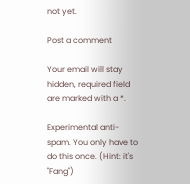not yet.

Post a comment

Your email will stay hidden, required field are marked with a *.

Experimental anti-spam. You only have to do this once. (Hint: it's "Fang")